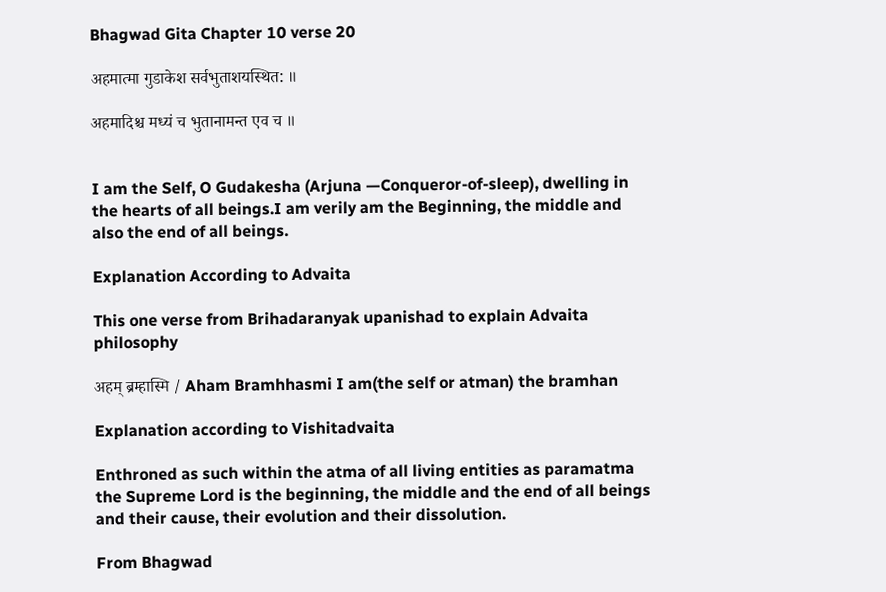Bhagwad Gita Chapter 10 verse 20

अहमात्मा गुडाकेश सर्वभुताशयस्थित: ॥

अहमादिश्च मध्यं च भुतानामन्त एव च ॥


I am the Self, O Gudakesha (Arjuna —Conqueror-of-sleep), dwelling in the hearts of all beings.I am verily am the Beginning, the middle and also the end of all beings.

Explanation According to Advaita

This one verse from Brihadaranyak upanishad to explain Advaita philosophy

अहम् ब्रम्हास्मि / Aham Bramhhasmi I am(the self or atman) the bramhan

Explanation according to Vishitadvaita

Enthroned as such within the atma of all living entities as paramatma the Supreme Lord is the beginning, the middle and the end of all beings and their cause, their evolution and their dissolution.

From Bhagwad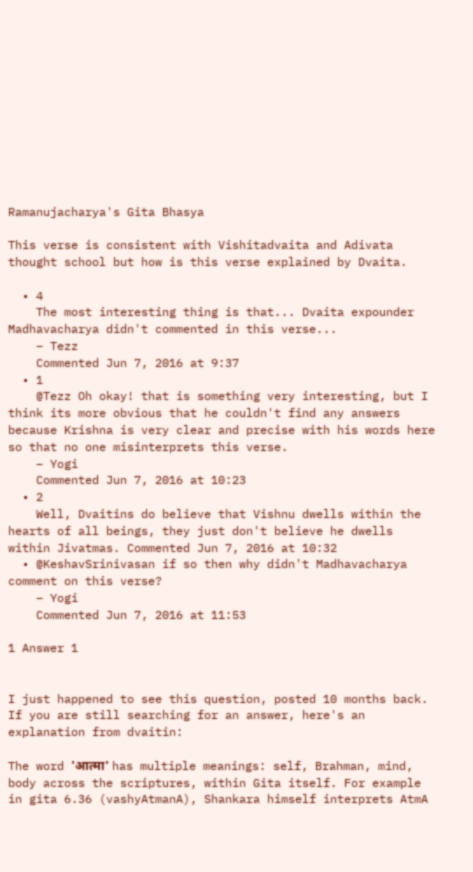Ramanujacharya's Gita Bhasya

This verse is consistent with Vishitadvaita and Adivata thought school but how is this verse explained by Dvaita.

  • 4
    The most interesting thing is that... Dvaita expounder Madhavacharya didn't commented in this verse...
    – Tezz
    Commented Jun 7, 2016 at 9:37
  • 1
    @Tezz Oh okay! that is something very interesting, but I think its more obvious that he couldn't find any answers because Krishna is very clear and precise with his words here so that no one misinterprets this verse.
    – Yogi
    Commented Jun 7, 2016 at 10:23
  • 2
    Well, Dvaitins do believe that Vishnu dwells within the hearts of all beings, they just don't believe he dwells within Jivatmas. Commented Jun 7, 2016 at 10:32
  • @KeshavSrinivasan if so then why didn't Madhavacharya comment on this verse?
    – Yogi
    Commented Jun 7, 2016 at 11:53

1 Answer 1


I just happened to see this question, posted 10 months back. If you are still searching for an answer, here's an explanation from dvaitin:

The word 'आत्मा' has multiple meanings: self, Brahman, mind, body across the scriptures, within Gita itself. For example in gita 6.36 (vashyAtmanA), Shankara himself interprets AtmA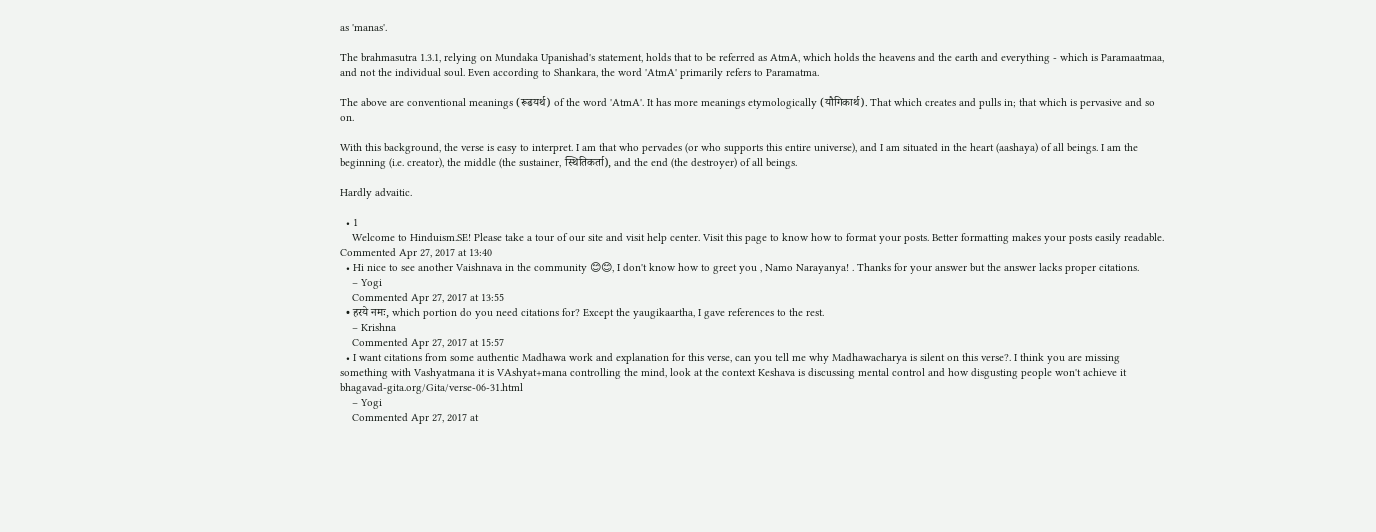as 'manas'.

The brahmasutra 1.3.1, relying on Mundaka Upanishad's statement, holds that to be referred as AtmA, which holds the heavens and the earth and everything - which is Paramaatmaa, and not the individual soul. Even according to Shankara, the word 'AtmA' primarily refers to Paramatma.

The above are conventional meanings (रूढयर्थ) of the word 'AtmA'. It has more meanings etymologically (यौगिकार्थ). That which creates and pulls in; that which is pervasive and so on.

With this background, the verse is easy to interpret. I am that who pervades (or who supports this entire universe), and I am situated in the heart (aashaya) of all beings. I am the beginning (i.e. creator), the middle (the sustainer, स्थितिकर्ता), and the end (the destroyer) of all beings.

Hardly advaitic.

  • 1
    Welcome to Hinduism.SE! Please take a tour of our site and visit help center. Visit this page to know how to format your posts. Better formatting makes your posts easily readable. Commented Apr 27, 2017 at 13:40
  • Hi nice to see another Vaishnava in the community 😊😊, I don't know how to greet you , Namo Narayanya! . Thanks for your answer but the answer lacks proper citations.
    – Yogi
    Commented Apr 27, 2017 at 13:55
  • हरये नमः, which portion do you need citations for? Except the yaugikaartha, I gave references to the rest.
    – Krishna
    Commented Apr 27, 2017 at 15:57
  • I want citations from some authentic Madhawa work and explanation for this verse, can you tell me why Madhawacharya is silent on this verse?. I think you are missing something with Vashyatmana it is VAshyat+mana controlling the mind, look at the context Keshava is discussing mental control and how disgusting people won't achieve it bhagavad-gita.org/Gita/verse-06-31.html
    – Yogi
    Commented Apr 27, 2017 at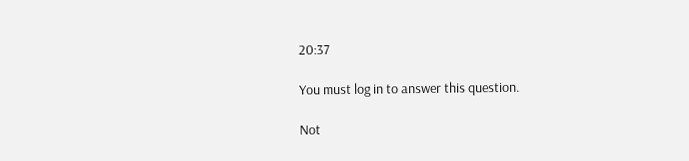20:37

You must log in to answer this question.

Not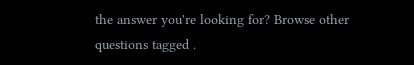the answer you're looking for? Browse other questions tagged .